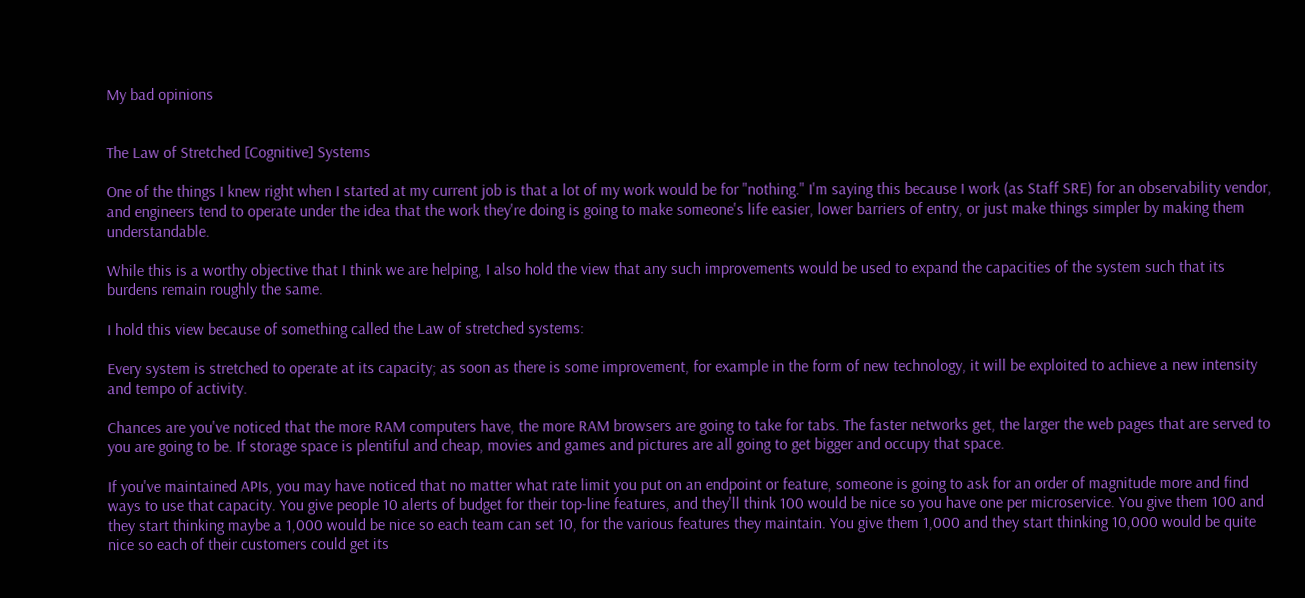My bad opinions


The Law of Stretched [Cognitive] Systems

One of the things I knew right when I started at my current job is that a lot of my work would be for "nothing." I'm saying this because I work (as Staff SRE) for an observability vendor, and engineers tend to operate under the idea that the work they're doing is going to make someone's life easier, lower barriers of entry, or just make things simpler by making them understandable.

While this is a worthy objective that I think we are helping, I also hold the view that any such improvements would be used to expand the capacities of the system such that its burdens remain roughly the same.

I hold this view because of something called the Law of stretched systems:

Every system is stretched to operate at its capacity; as soon as there is some improvement, for example in the form of new technology, it will be exploited to achieve a new intensity and tempo of activity.

Chances are you've noticed that the more RAM computers have, the more RAM browsers are going to take for tabs. The faster networks get, the larger the web pages that are served to you are going to be. If storage space is plentiful and cheap, movies and games and pictures are all going to get bigger and occupy that space.

If you've maintained APIs, you may have noticed that no matter what rate limit you put on an endpoint or feature, someone is going to ask for an order of magnitude more and find ways to use that capacity. You give people 10 alerts of budget for their top-line features, and they'll think 100 would be nice so you have one per microservice. You give them 100 and they start thinking maybe a 1,000 would be nice so each team can set 10, for the various features they maintain. You give them 1,000 and they start thinking 10,000 would be quite nice so each of their customers could get its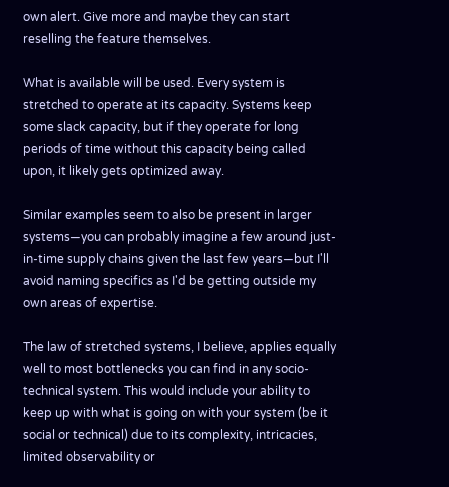own alert. Give more and maybe they can start reselling the feature themselves.

What is available will be used. Every system is stretched to operate at its capacity. Systems keep some slack capacity, but if they operate for long periods of time without this capacity being called upon, it likely gets optimized away.

Similar examples seem to also be present in larger systems—you can probably imagine a few around just-in-time supply chains given the last few years—but I'll avoid naming specifics as I'd be getting outside my own areas of expertise.

The law of stretched systems, I believe, applies equally well to most bottlenecks you can find in any socio-technical system. This would include your ability to keep up with what is going on with your system (be it social or technical) due to its complexity, intricacies, limited observability or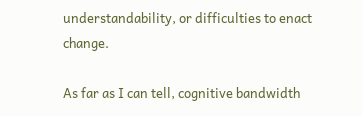understandability, or difficulties to enact change.

As far as I can tell, cognitive bandwidth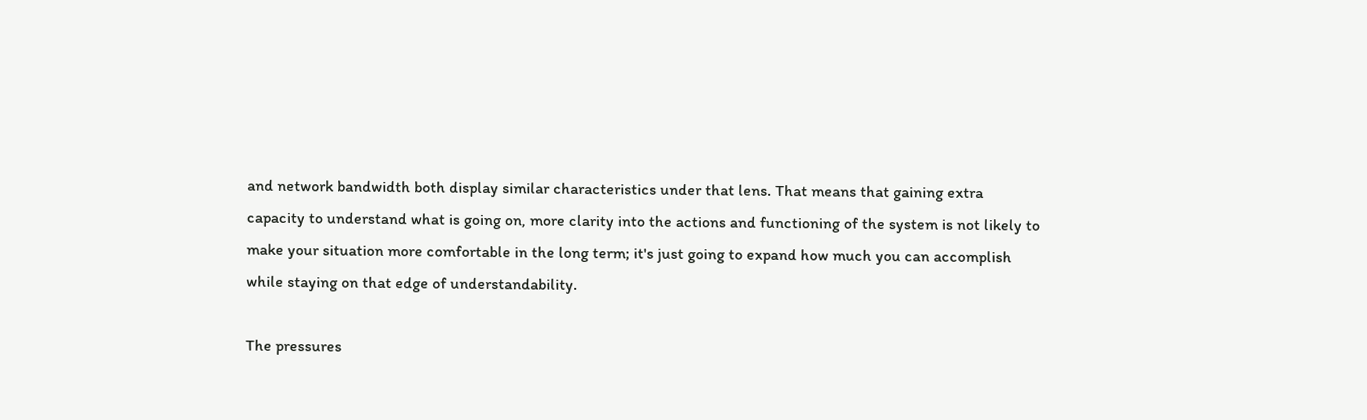and network bandwidth both display similar characteristics under that lens. That means that gaining extra capacity to understand what is going on, more clarity into the actions and functioning of the system is not likely to make your situation more comfortable in the long term; it's just going to expand how much you can accomplish while staying on that edge of understandability.

The pressures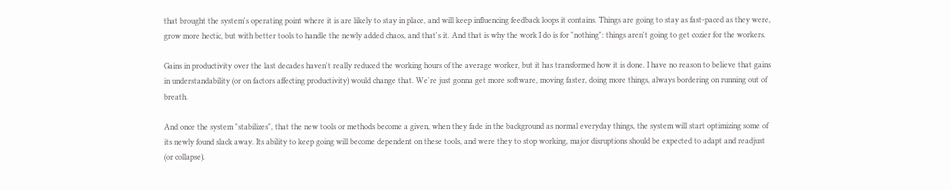that brought the system's operating point where it is are likely to stay in place, and will keep influencing feedback loops it contains. Things are going to stay as fast-paced as they were, grow more hectic, but with better tools to handle the newly added chaos, and that's it. And that is why the work I do is for "nothing": things aren't going to get cozier for the workers.

Gains in productivity over the last decades haven't really reduced the working hours of the average worker, but it has transformed how it is done. I have no reason to believe that gains in understandability (or on factors affecting productivity) would change that. We're just gonna get more software, moving faster, doing more things, always bordering on running out of breath.

And once the system "stabilizes", that the new tools or methods become a given, when they fade in the background as normal everyday things, the system will start optimizing some of its newly found slack away. Its ability to keep going will become dependent on these tools, and were they to stop working, major disruptions should be expected to adapt and readjust (or collapse).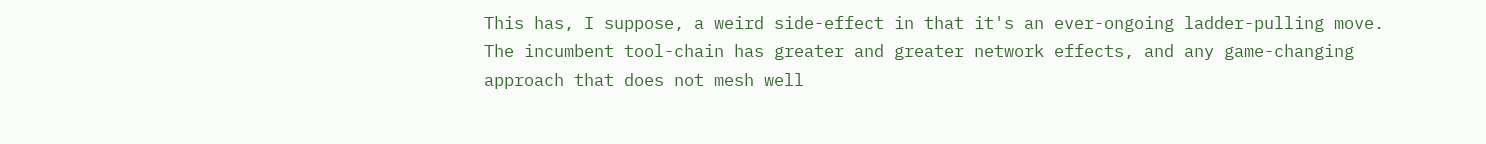This has, I suppose, a weird side-effect in that it's an ever-ongoing ladder-pulling move. The incumbent tool-chain has greater and greater network effects, and any game-changing approach that does not mesh well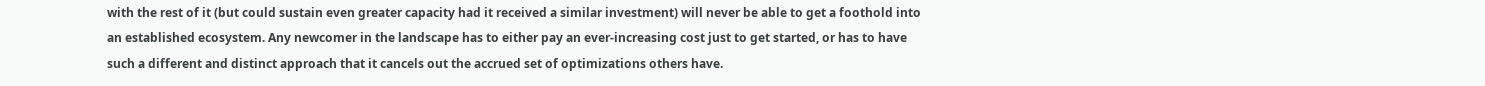with the rest of it (but could sustain even greater capacity had it received a similar investment) will never be able to get a foothold into an established ecosystem. Any newcomer in the landscape has to either pay an ever-increasing cost just to get started, or has to have such a different and distinct approach that it cancels out the accrued set of optimizations others have.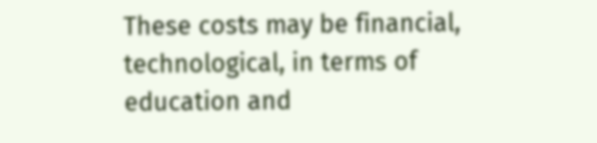These costs may be financial, technological, in terms of education and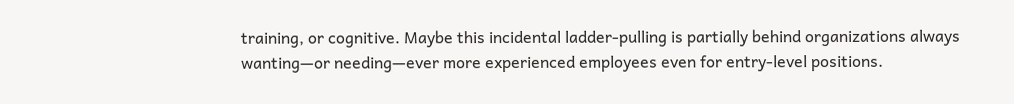training, or cognitive. Maybe this incidental ladder-pulling is partially behind organizations always wanting—or needing—ever more experienced employees even for entry-level positions.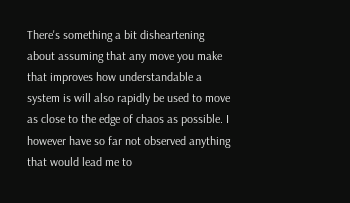There's something a bit disheartening about assuming that any move you make that improves how understandable a system is will also rapidly be used to move as close to the edge of chaos as possible. I however have so far not observed anything that would lead me to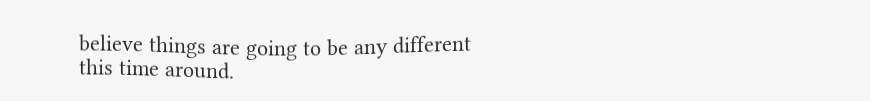believe things are going to be any different this time around.